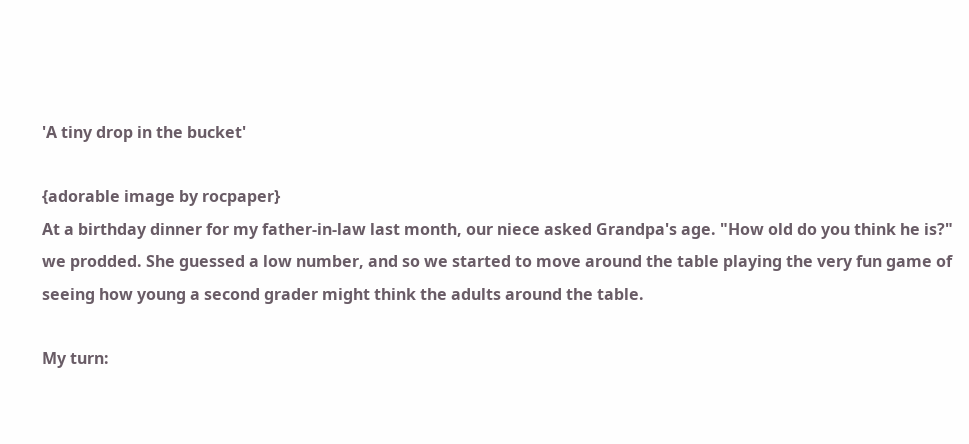'A tiny drop in the bucket'

{adorable image by rocpaper}
At a birthday dinner for my father-in-law last month, our niece asked Grandpa's age. "How old do you think he is?" we prodded. She guessed a low number, and so we started to move around the table playing the very fun game of seeing how young a second grader might think the adults around the table.

My turn: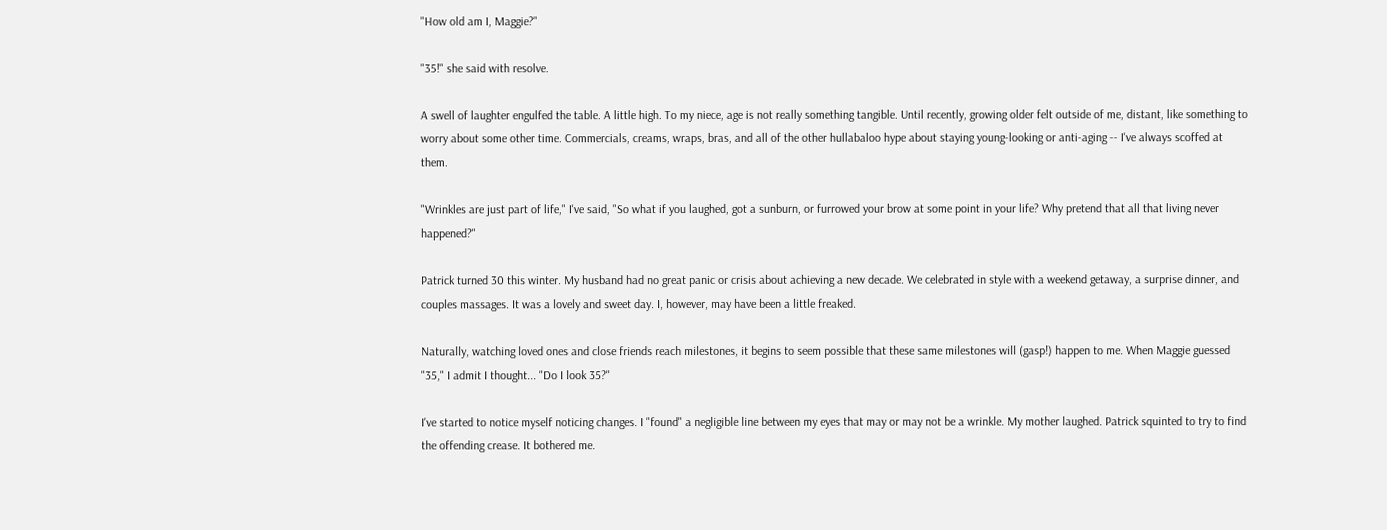"How old am I, Maggie?"

"35!" she said with resolve.

A swell of laughter engulfed the table. A little high. To my niece, age is not really something tangible. Until recently, growing older felt outside of me, distant, like something to worry about some other time. Commercials, creams, wraps, bras, and all of the other hullabaloo hype about staying young-looking or anti-aging -- I've always scoffed at them.

"Wrinkles are just part of life," I've said, "So what if you laughed, got a sunburn, or furrowed your brow at some point in your life? Why pretend that all that living never happened?"

Patrick turned 30 this winter. My husband had no great panic or crisis about achieving a new decade. We celebrated in style with a weekend getaway, a surprise dinner, and couples massages. It was a lovely and sweet day. I, however, may have been a little freaked.

Naturally, watching loved ones and close friends reach milestones, it begins to seem possible that these same milestones will (gasp!) happen to me. When Maggie guessed "35," I admit I thought... "Do I look 35?"

I've started to notice myself noticing changes. I "found" a negligible line between my eyes that may or may not be a wrinkle. My mother laughed. Patrick squinted to try to find the offending crease. It bothered me.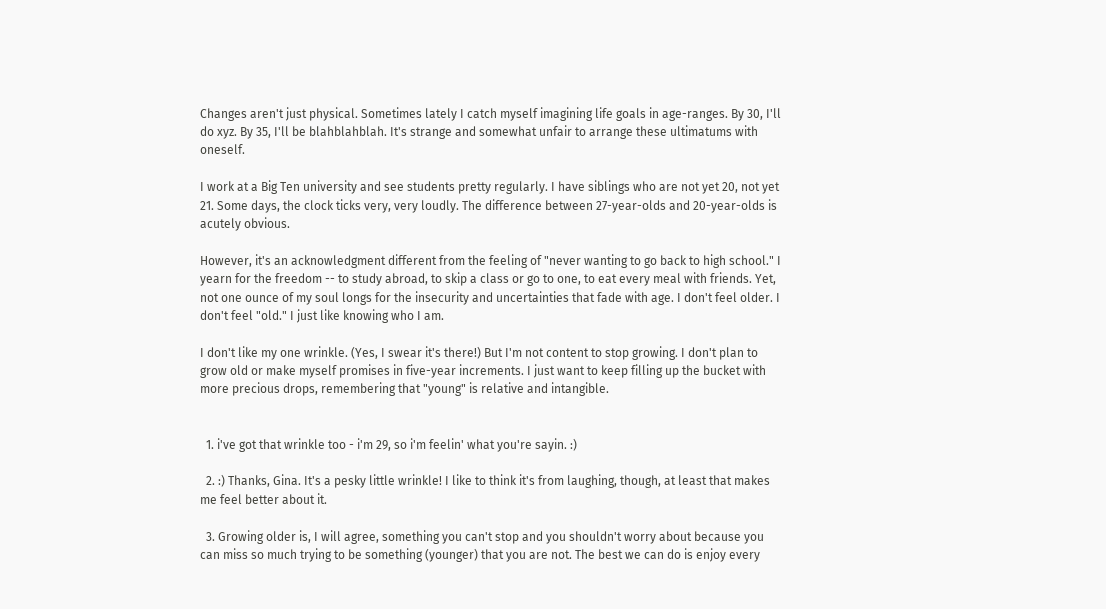Changes aren't just physical. Sometimes lately I catch myself imagining life goals in age-ranges. By 30, I'll do xyz. By 35, I'll be blahblahblah. It's strange and somewhat unfair to arrange these ultimatums with oneself.

I work at a Big Ten university and see students pretty regularly. I have siblings who are not yet 20, not yet 21. Some days, the clock ticks very, very loudly. The difference between 27-year-olds and 20-year-olds is acutely obvious.

However, it's an acknowledgment different from the feeling of "never wanting to go back to high school." I yearn for the freedom -- to study abroad, to skip a class or go to one, to eat every meal with friends. Yet, not one ounce of my soul longs for the insecurity and uncertainties that fade with age. I don't feel older. I don't feel "old." I just like knowing who I am.

I don't like my one wrinkle. (Yes, I swear it's there!) But I'm not content to stop growing. I don't plan to grow old or make myself promises in five-year increments. I just want to keep filling up the bucket with more precious drops, remembering that "young" is relative and intangible.


  1. i've got that wrinkle too - i'm 29, so i'm feelin' what you're sayin. :)

  2. :) Thanks, Gina. It's a pesky little wrinkle! I like to think it's from laughing, though, at least that makes me feel better about it.

  3. Growing older is, I will agree, something you can't stop and you shouldn't worry about because you can miss so much trying to be something (younger) that you are not. The best we can do is enjoy every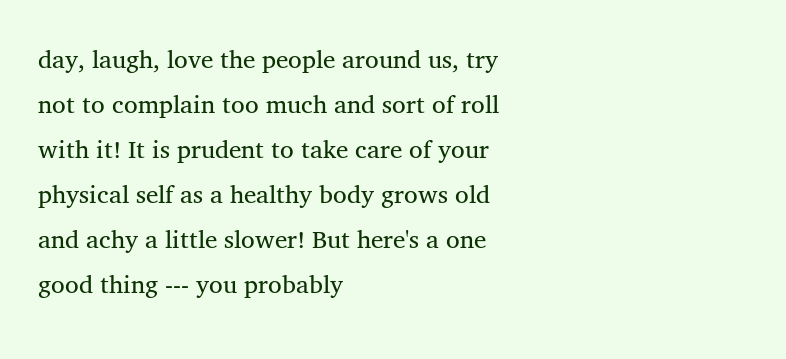day, laugh, love the people around us, try not to complain too much and sort of roll with it! It is prudent to take care of your physical self as a healthy body grows old and achy a little slower! But here's a one good thing --- you probably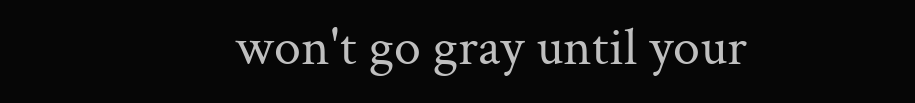won't go gray until your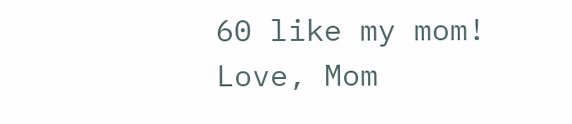60 like my mom! Love, Mom